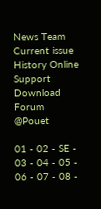News Team Current issue History Online Support Download Forum @Pouet

01 - 02 - SE - 03 - 04 - 05 - 06 - 07 - 08 -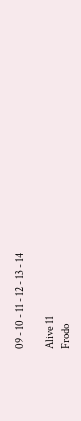09 - 10 - 11 - 12 - 13 - 14

Alive 11
Frodo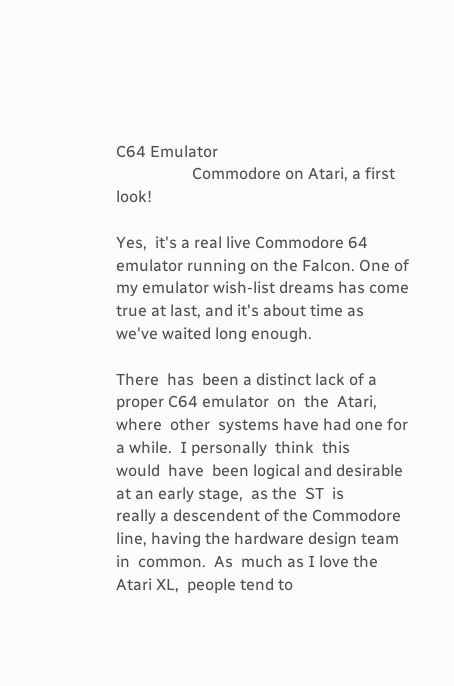C64 Emulator
                   Commodore on Atari, a first look!

Yes,  it's a real live Commodore 64 emulator running on the Falcon. One of
my emulator wish-list dreams has come true at last, and it's about time as
we've waited long enough.

There  has  been a distinct lack of a proper C64 emulator  on  the  Atari,
where  other  systems have had one for a while.  I personally  think  this
would  have  been logical and desirable at an early stage,  as the  ST  is
really a descendent of the Commodore line, having the hardware design team
in  common.  As  much as I love the Atari XL,  people tend to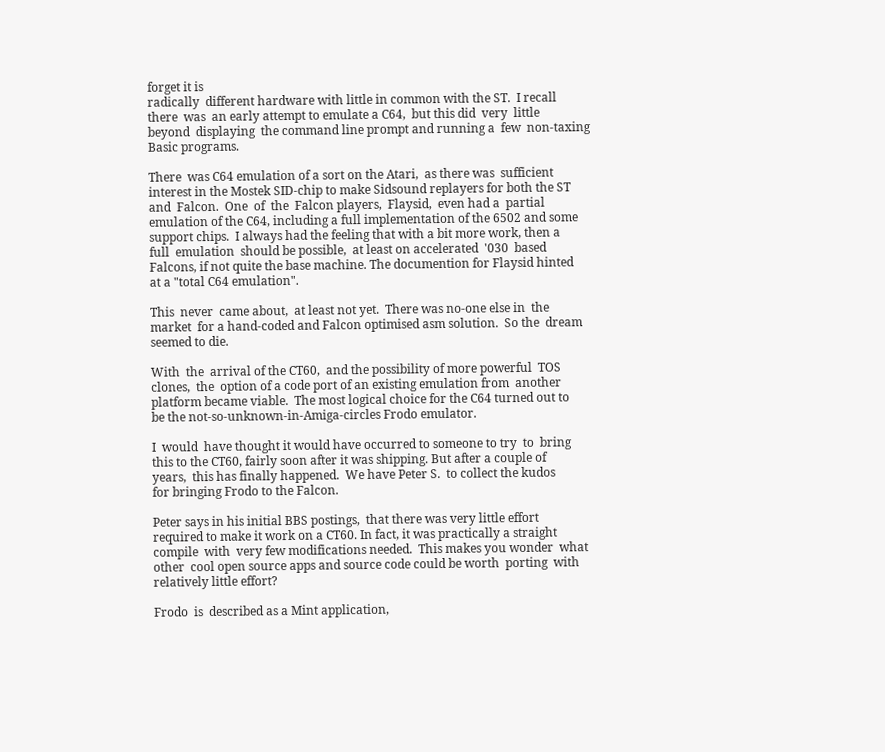forget it is
radically  different hardware with little in common with the ST.  I recall
there  was  an early attempt to emulate a C64,  but this did  very  little
beyond  displaying  the command line prompt and running a  few  non-taxing
Basic programs.

There  was C64 emulation of a sort on the Atari,  as there was  sufficient
interest in the Mostek SID-chip to make Sidsound replayers for both the ST
and  Falcon.  One  of  the  Falcon players,  Flaysid,  even had a  partial
emulation of the C64, including a full implementation of the 6502 and some
support chips.  I always had the feeling that with a bit more work, then a
full  emulation  should be possible,  at least on accelerated  '030  based
Falcons, if not quite the base machine. The documention for Flaysid hinted
at a "total C64 emulation".

This  never  came about,  at least not yet.  There was no-one else in  the
market  for a hand-coded and Falcon optimised asm solution.  So the  dream
seemed to die.

With  the  arrival of the CT60,  and the possibility of more powerful  TOS
clones,  the  option of a code port of an existing emulation from  another
platform became viable.  The most logical choice for the C64 turned out to
be the not-so-unknown-in-Amiga-circles Frodo emulator.

I  would  have thought it would have occurred to someone to try  to  bring
this to the CT60, fairly soon after it was shipping. But after a couple of
years,  this has finally happened.  We have Peter S.  to collect the kudos
for bringing Frodo to the Falcon.

Peter says in his initial BBS postings,  that there was very little effort
required to make it work on a CT60. In fact, it was practically a straight
compile  with  very few modifications needed.  This makes you wonder  what
other  cool open source apps and source code could be worth  porting  with
relatively little effort?

Frodo  is  described as a Mint application,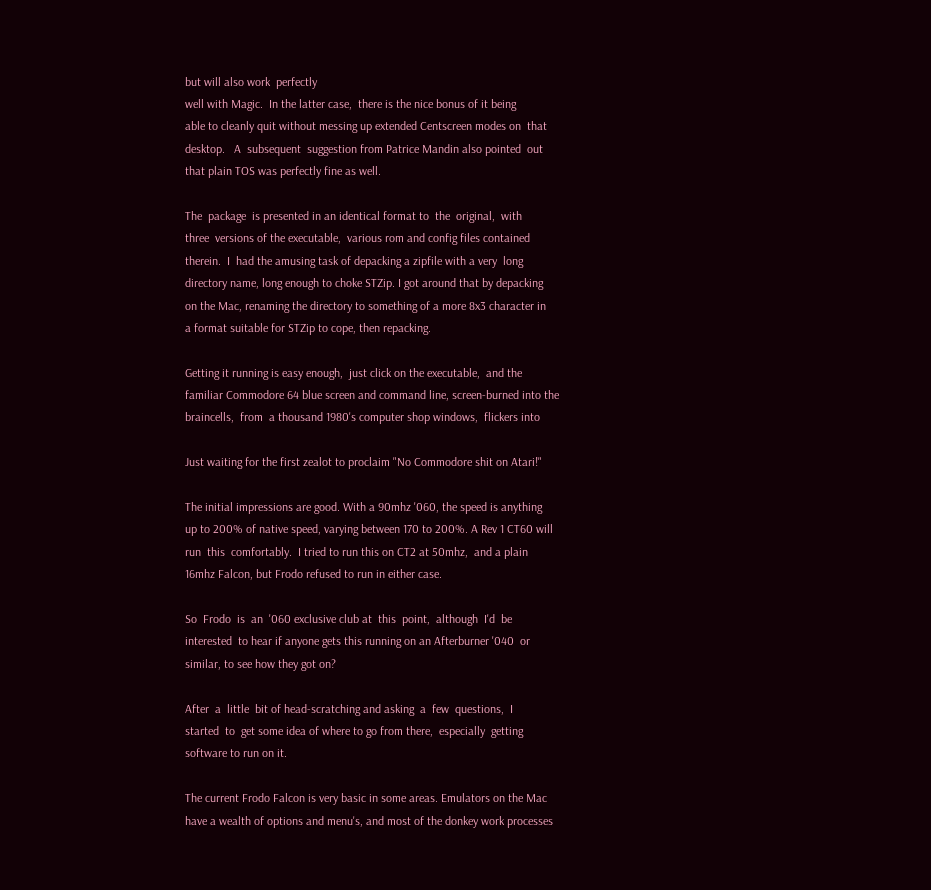but will also work  perfectly
well with Magic.  In the latter case,  there is the nice bonus of it being
able to cleanly quit without messing up extended Centscreen modes on  that
desktop.   A  subsequent  suggestion from Patrice Mandin also pointed  out
that plain TOS was perfectly fine as well.

The  package  is presented in an identical format to  the  original,  with
three  versions of the executable,  various rom and config files contained
therein.  I  had the amusing task of depacking a zipfile with a very  long
directory name, long enough to choke STZip. I got around that by depacking
on the Mac, renaming the directory to something of a more 8x3 character in
a format suitable for STZip to cope, then repacking.

Getting it running is easy enough,  just click on the executable,  and the
familiar Commodore 64 blue screen and command line, screen-burned into the
braincells,  from  a thousand 1980's computer shop windows,  flickers into

Just waiting for the first zealot to proclaim "No Commodore shit on Atari!"

The initial impressions are good. With a 90mhz '060, the speed is anything
up to 200% of native speed, varying between 170 to 200%. A Rev 1 CT60 will
run  this  comfortably.  I tried to run this on CT2 at 50mhz,  and a plain
16mhz Falcon, but Frodo refused to run in either case.

So  Frodo  is  an  '060 exclusive club at  this  point,  although  I'd  be
interested  to hear if anyone gets this running on an Afterburner '040  or
similar, to see how they got on?

After  a  little  bit of head-scratching and asking  a  few  questions,  I
started  to  get some idea of where to go from there,  especially  getting
software to run on it.

The current Frodo Falcon is very basic in some areas. Emulators on the Mac
have a wealth of options and menu's, and most of the donkey work processes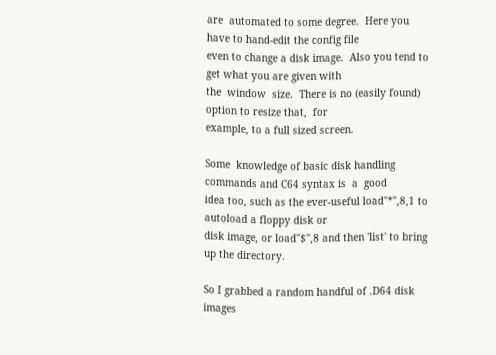are  automated to some degree.  Here you have to hand-edit the config file
even to change a disk image.  Also you tend to get what you are given with
the  window  size.  There is no (easily found) option to resize that,  for
example, to a full sized screen.

Some  knowledge of basic disk handling commands and C64 syntax is  a  good
idea too, such as the ever-useful load"*",8,1 to autoload a floppy disk or
disk image, or load"$",8 and then 'list' to bring up the directory.

So I grabbed a random handful of .D64 disk images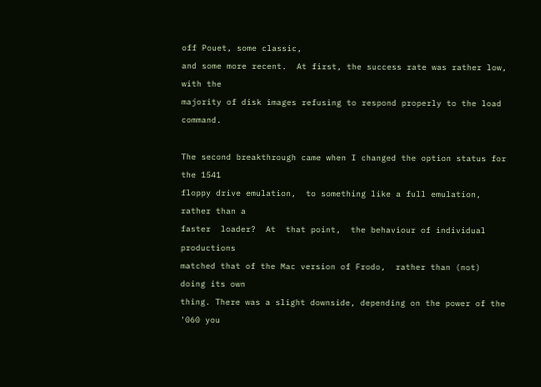off Pouet, some classic,
and some more recent.  At first, the success rate was rather low, with the
majority of disk images refusing to respond properly to the load  command.

The second breakthrough came when I changed the option status for the 1541
floppy drive emulation,  to something like a full emulation, rather than a
faster  loader?  At  that point,  the behaviour of individual  productions
matched that of the Mac version of Frodo,  rather than (not) doing its own
thing. There was a slight downside, depending on the power of the '060 you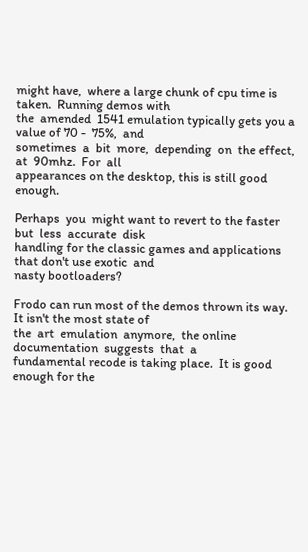might have,  where a large chunk of cpu time is taken.  Running demos with
the  amended  1541 emulation typically gets you a value of 70 -  75%,  and
sometimes  a  bit  more,  depending  on  the effect,  at  90mhz.  For  all
appearances on the desktop, this is still good enough.

Perhaps  you  might want to revert to the faster but  less  accurate  disk
handling for the classic games and applications that don't use exotic  and
nasty bootloaders?

Frodo can run most of the demos thrown its way. It isn't the most state of
the  art  emulation  anymore,  the online documentation  suggests  that  a
fundamental recode is taking place.  It is good enough for the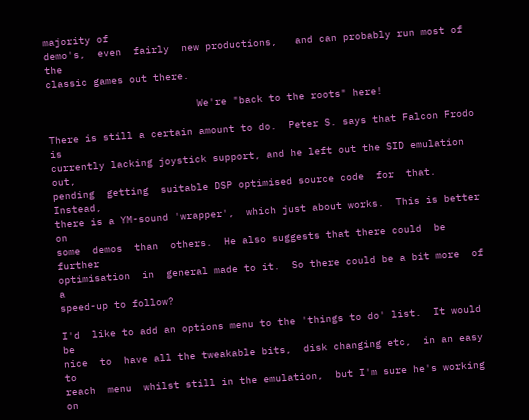majority of
demo's,  even  fairly  new productions,   and can probably run most of the
classic games out there.

                         We're "back to the roots" here!

There is still a certain amount to do.  Peter S. says that Falcon Frodo is
currently lacking joystick support, and he left out the SID emulation out,
pending  getting  suitable DSP optimised source code  for  that.  Instead,
there is a YM-sound 'wrapper',  which just about works.  This is better on
some  demos  than  others.  He also suggests that there could  be  further
optimisation  in  general made to it.  So there could be a bit more  of  a
speed-up to follow?

I'd  like to add an options menu to the 'things to do' list.  It would  be
nice  to  have all the tweakable bits,  disk changing etc,  in an easy  to
reach  menu  whilst still in the emulation,  but I'm sure he's working  on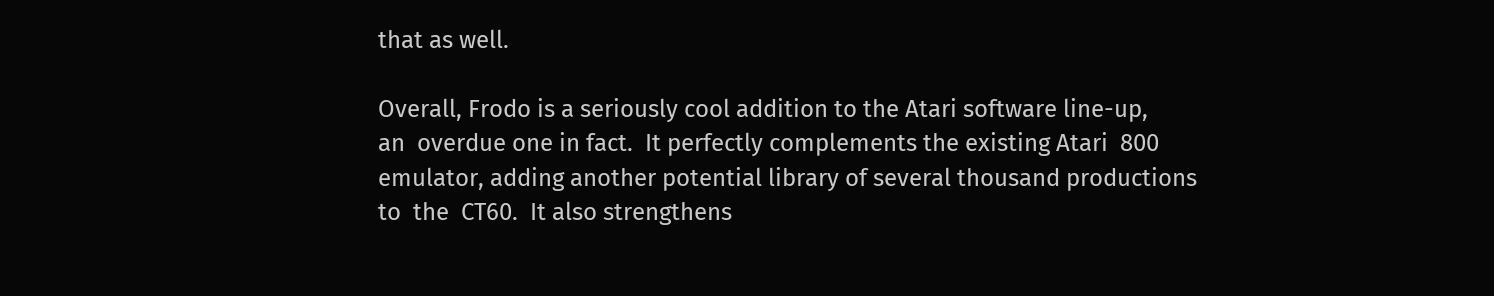that as well.

Overall, Frodo is a seriously cool addition to the Atari software line-up,
an  overdue one in fact.  It perfectly complements the existing Atari  800
emulator, adding another potential library of several thousand productions
to  the  CT60.  It also strengthens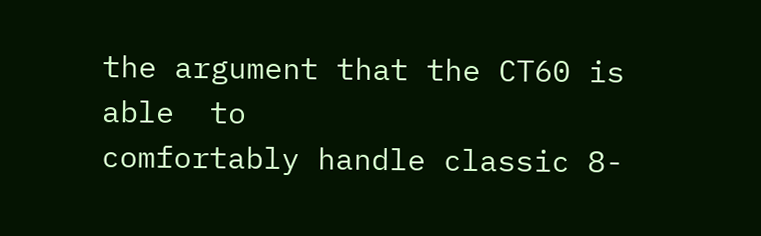the argument that the CT60 is able  to
comfortably handle classic 8-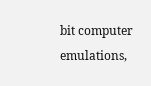bit computer emulations,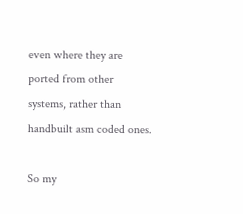even where they are
ported from other systems, rather than handbuilt asm coded ones.

So my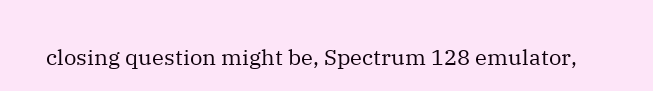closing question might be, Spectrum 128 emulator,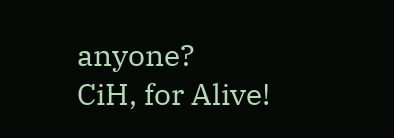anyone?
CiH, for Alive!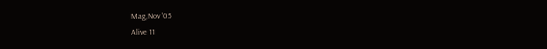Mag,Nov '05
Alive 11